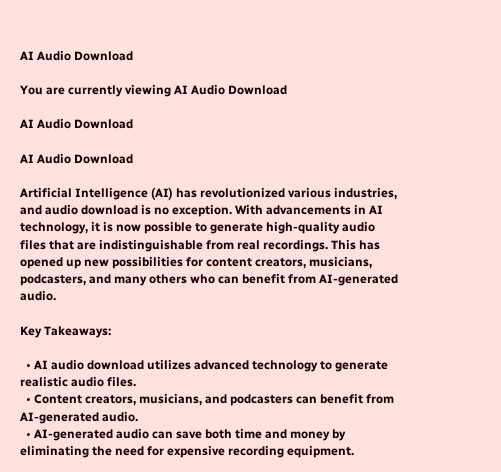AI Audio Download

You are currently viewing AI Audio Download

AI Audio Download

AI Audio Download

Artificial Intelligence (AI) has revolutionized various industries, and audio download is no exception. With advancements in AI technology, it is now possible to generate high-quality audio files that are indistinguishable from real recordings. This has opened up new possibilities for content creators, musicians, podcasters, and many others who can benefit from AI-generated audio.

Key Takeaways:

  • AI audio download utilizes advanced technology to generate realistic audio files.
  • Content creators, musicians, and podcasters can benefit from AI-generated audio.
  • AI-generated audio can save both time and money by eliminating the need for expensive recording equipment.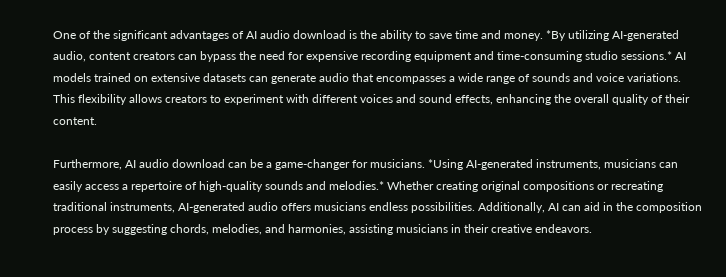One of the significant advantages of AI audio download is the ability to save time and money. *By utilizing AI-generated audio, content creators can bypass the need for expensive recording equipment and time-consuming studio sessions.* AI models trained on extensive datasets can generate audio that encompasses a wide range of sounds and voice variations. This flexibility allows creators to experiment with different voices and sound effects, enhancing the overall quality of their content.

Furthermore, AI audio download can be a game-changer for musicians. *Using AI-generated instruments, musicians can easily access a repertoire of high-quality sounds and melodies.* Whether creating original compositions or recreating traditional instruments, AI-generated audio offers musicians endless possibilities. Additionally, AI can aid in the composition process by suggesting chords, melodies, and harmonies, assisting musicians in their creative endeavors.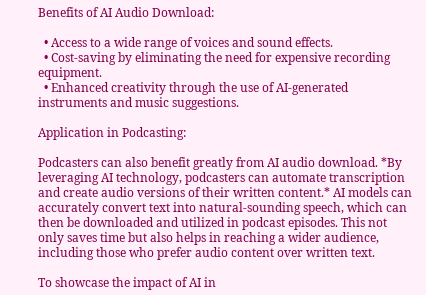Benefits of AI Audio Download:

  • Access to a wide range of voices and sound effects.
  • Cost-saving by eliminating the need for expensive recording equipment.
  • Enhanced creativity through the use of AI-generated instruments and music suggestions.

Application in Podcasting:

Podcasters can also benefit greatly from AI audio download. *By leveraging AI technology, podcasters can automate transcription and create audio versions of their written content.* AI models can accurately convert text into natural-sounding speech, which can then be downloaded and utilized in podcast episodes. This not only saves time but also helps in reaching a wider audience, including those who prefer audio content over written text.

To showcase the impact of AI in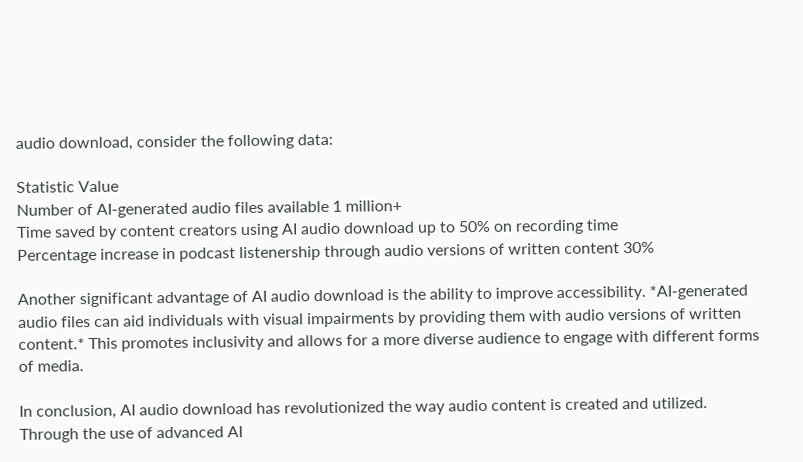audio download, consider the following data:

Statistic Value
Number of AI-generated audio files available 1 million+
Time saved by content creators using AI audio download up to 50% on recording time
Percentage increase in podcast listenership through audio versions of written content 30%

Another significant advantage of AI audio download is the ability to improve accessibility. *AI-generated audio files can aid individuals with visual impairments by providing them with audio versions of written content.* This promotes inclusivity and allows for a more diverse audience to engage with different forms of media.

In conclusion, AI audio download has revolutionized the way audio content is created and utilized. Through the use of advanced AI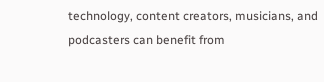technology, content creators, musicians, and podcasters can benefit from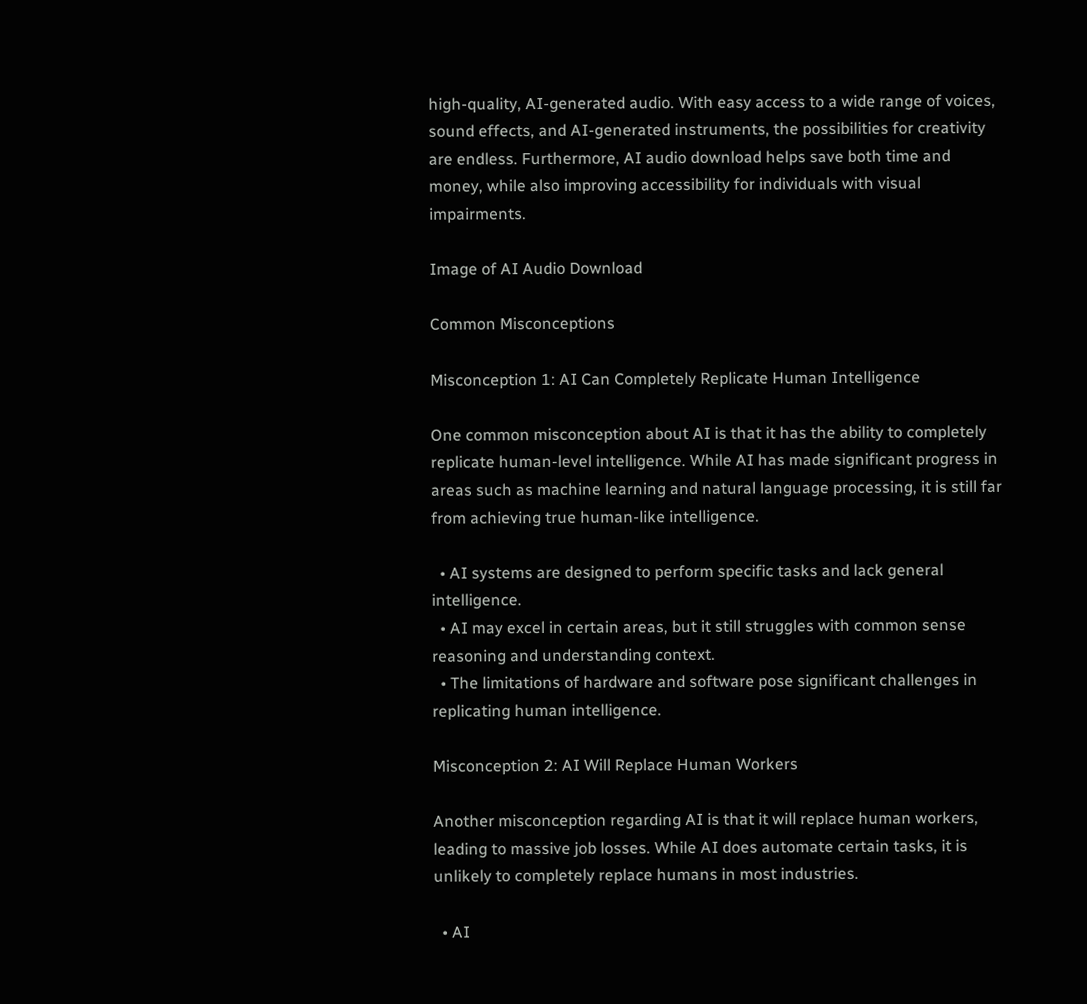high-quality, AI-generated audio. With easy access to a wide range of voices, sound effects, and AI-generated instruments, the possibilities for creativity are endless. Furthermore, AI audio download helps save both time and money, while also improving accessibility for individuals with visual impairments.

Image of AI Audio Download

Common Misconceptions

Misconception 1: AI Can Completely Replicate Human Intelligence

One common misconception about AI is that it has the ability to completely replicate human-level intelligence. While AI has made significant progress in areas such as machine learning and natural language processing, it is still far from achieving true human-like intelligence.

  • AI systems are designed to perform specific tasks and lack general intelligence.
  • AI may excel in certain areas, but it still struggles with common sense reasoning and understanding context.
  • The limitations of hardware and software pose significant challenges in replicating human intelligence.

Misconception 2: AI Will Replace Human Workers

Another misconception regarding AI is that it will replace human workers, leading to massive job losses. While AI does automate certain tasks, it is unlikely to completely replace humans in most industries.

  • AI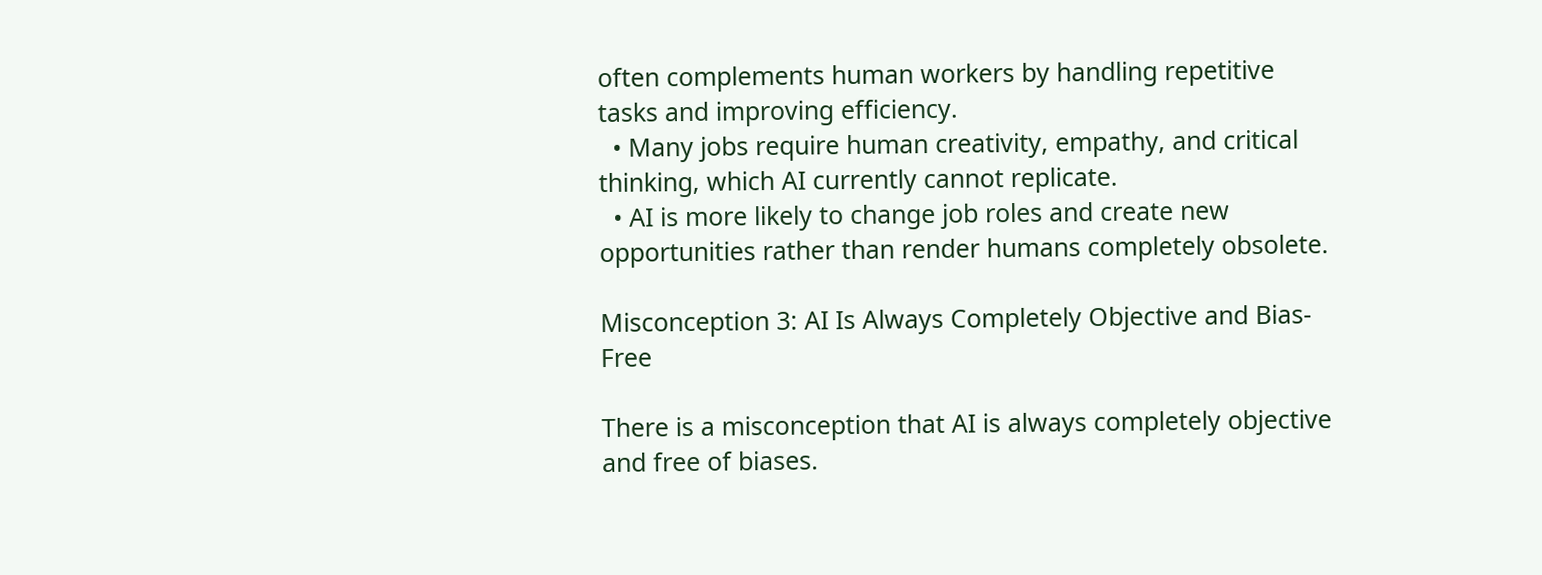often complements human workers by handling repetitive tasks and improving efficiency.
  • Many jobs require human creativity, empathy, and critical thinking, which AI currently cannot replicate.
  • AI is more likely to change job roles and create new opportunities rather than render humans completely obsolete.

Misconception 3: AI Is Always Completely Objective and Bias-Free

There is a misconception that AI is always completely objective and free of biases.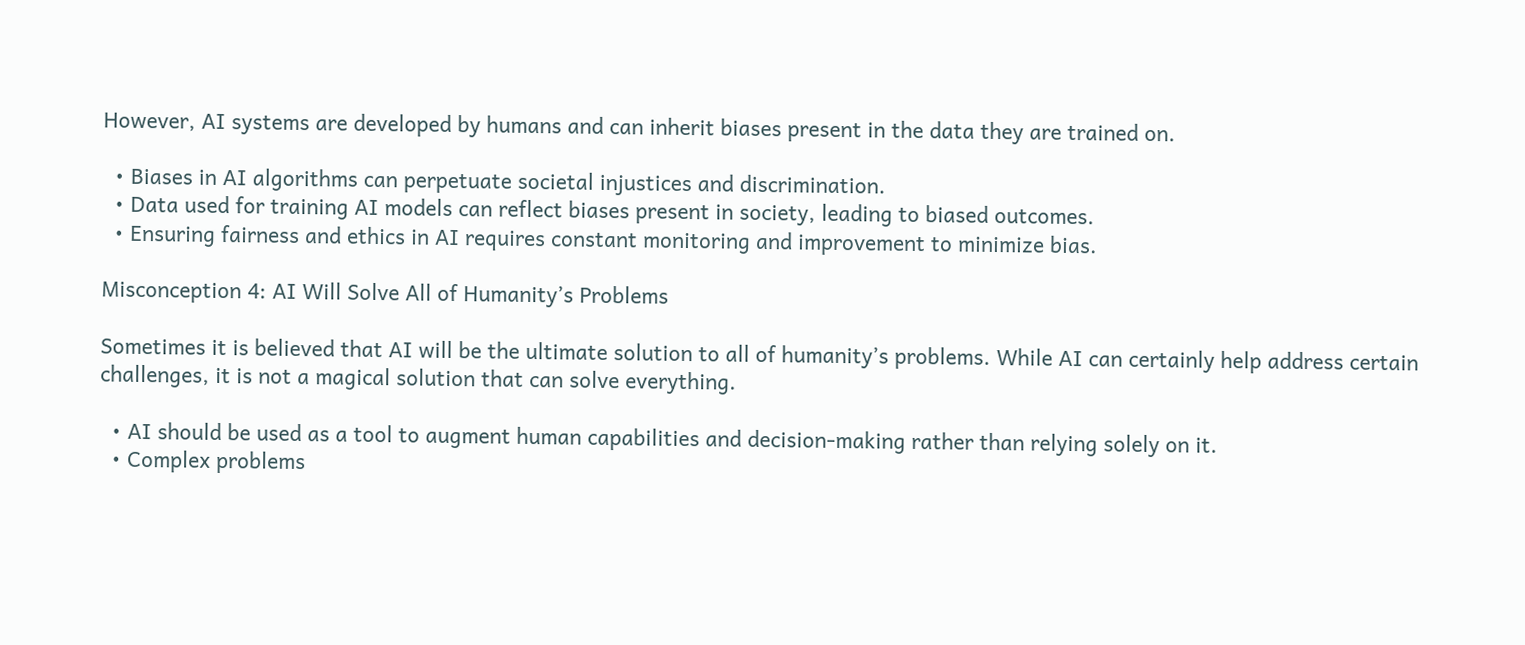However, AI systems are developed by humans and can inherit biases present in the data they are trained on.

  • Biases in AI algorithms can perpetuate societal injustices and discrimination.
  • Data used for training AI models can reflect biases present in society, leading to biased outcomes.
  • Ensuring fairness and ethics in AI requires constant monitoring and improvement to minimize bias.

Misconception 4: AI Will Solve All of Humanity’s Problems

Sometimes it is believed that AI will be the ultimate solution to all of humanity’s problems. While AI can certainly help address certain challenges, it is not a magical solution that can solve everything.

  • AI should be used as a tool to augment human capabilities and decision-making rather than relying solely on it.
  • Complex problems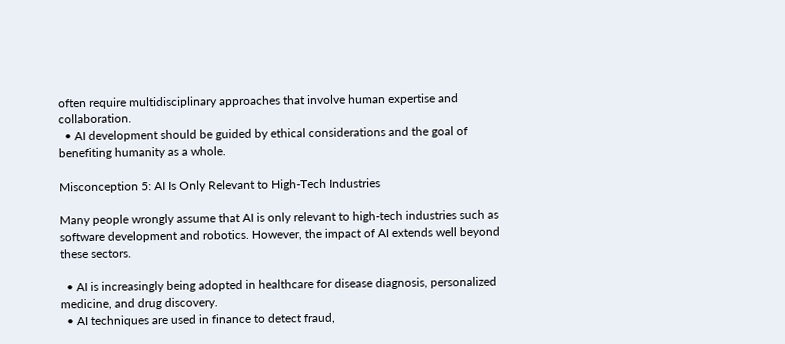often require multidisciplinary approaches that involve human expertise and collaboration.
  • AI development should be guided by ethical considerations and the goal of benefiting humanity as a whole.

Misconception 5: AI Is Only Relevant to High-Tech Industries

Many people wrongly assume that AI is only relevant to high-tech industries such as software development and robotics. However, the impact of AI extends well beyond these sectors.

  • AI is increasingly being adopted in healthcare for disease diagnosis, personalized medicine, and drug discovery.
  • AI techniques are used in finance to detect fraud,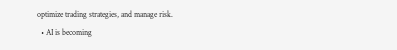optimize trading strategies, and manage risk.
  • AI is becoming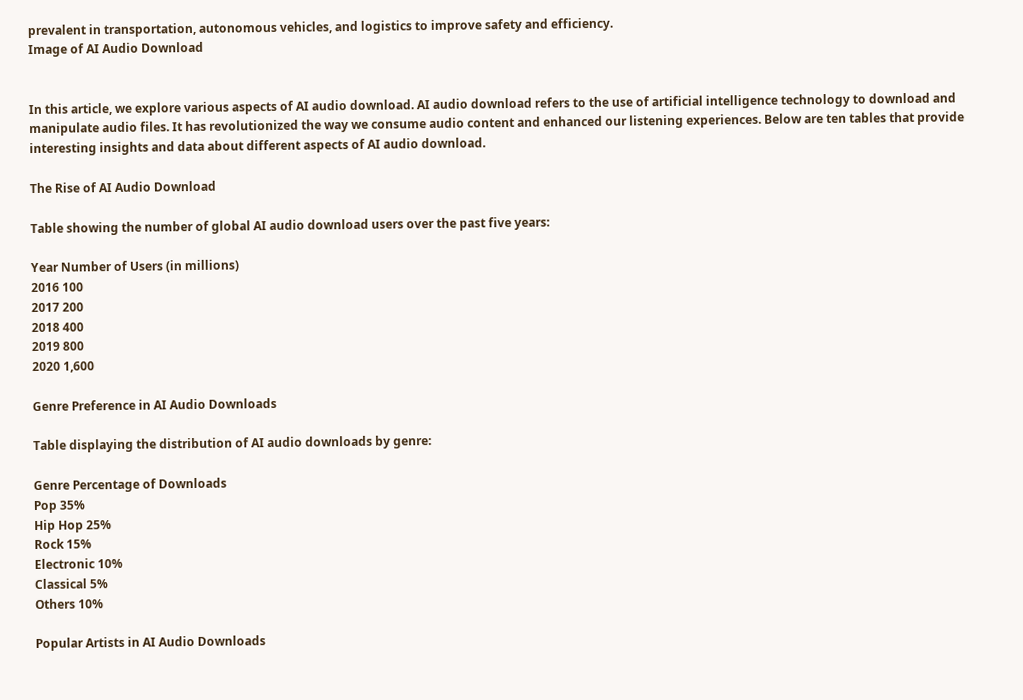prevalent in transportation, autonomous vehicles, and logistics to improve safety and efficiency.
Image of AI Audio Download


In this article, we explore various aspects of AI audio download. AI audio download refers to the use of artificial intelligence technology to download and manipulate audio files. It has revolutionized the way we consume audio content and enhanced our listening experiences. Below are ten tables that provide interesting insights and data about different aspects of AI audio download.

The Rise of AI Audio Download

Table showing the number of global AI audio download users over the past five years:

Year Number of Users (in millions)
2016 100
2017 200
2018 400
2019 800
2020 1,600

Genre Preference in AI Audio Downloads

Table displaying the distribution of AI audio downloads by genre:

Genre Percentage of Downloads
Pop 35%
Hip Hop 25%
Rock 15%
Electronic 10%
Classical 5%
Others 10%

Popular Artists in AI Audio Downloads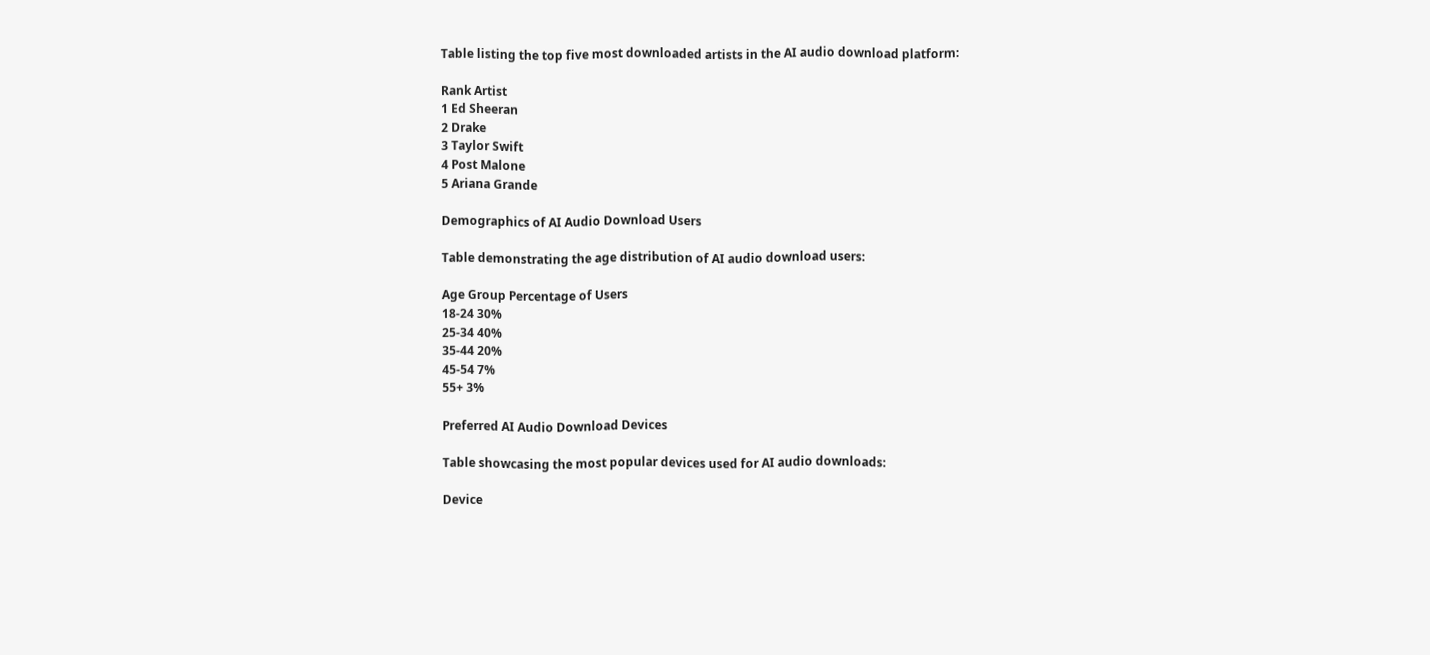Table listing the top five most downloaded artists in the AI audio download platform:

Rank Artist
1 Ed Sheeran
2 Drake
3 Taylor Swift
4 Post Malone
5 Ariana Grande

Demographics of AI Audio Download Users

Table demonstrating the age distribution of AI audio download users:

Age Group Percentage of Users
18-24 30%
25-34 40%
35-44 20%
45-54 7%
55+ 3%

Preferred AI Audio Download Devices

Table showcasing the most popular devices used for AI audio downloads:

Device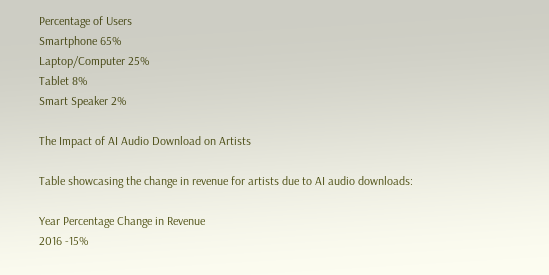Percentage of Users
Smartphone 65%
Laptop/Computer 25%
Tablet 8%
Smart Speaker 2%

The Impact of AI Audio Download on Artists

Table showcasing the change in revenue for artists due to AI audio downloads:

Year Percentage Change in Revenue
2016 -15%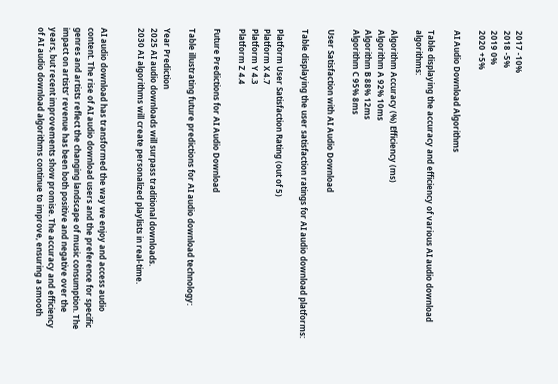2017 -10%
2018 -5%
2019 0%
2020 +5%

AI Audio Download Algorithms

Table displaying the accuracy and efficiency of various AI audio download algorithms:

Algorithm Accuracy (%) Efficiency (ms)
Algorithm A 92% 10ms
Algorithm B 88% 12ms
Algorithm C 95% 8ms

User Satisfaction with AI Audio Download

Table displaying the user satisfaction ratings for AI audio download platforms:

Platform User Satisfaction Rating (out of 5)
Platform X 4.7
Platform Y 4.3
Platform Z 4.4

Future Predictions for AI Audio Download

Table illustrating future predictions for AI audio download technology:

Year Prediction
2025 AI audio downloads will surpass traditional downloads.
2030 AI algorithms will create personalized playlists in real-time.


AI audio download has transformed the way we enjoy and access audio content. The rise of AI audio download users and the preference for specific genres and artists reflect the changing landscape of music consumption. The impact on artists’ revenue has been both positive and negative over the years, but recent improvements show promise. The accuracy and efficiency of AI audio download algorithms continue to improve, ensuring a smooth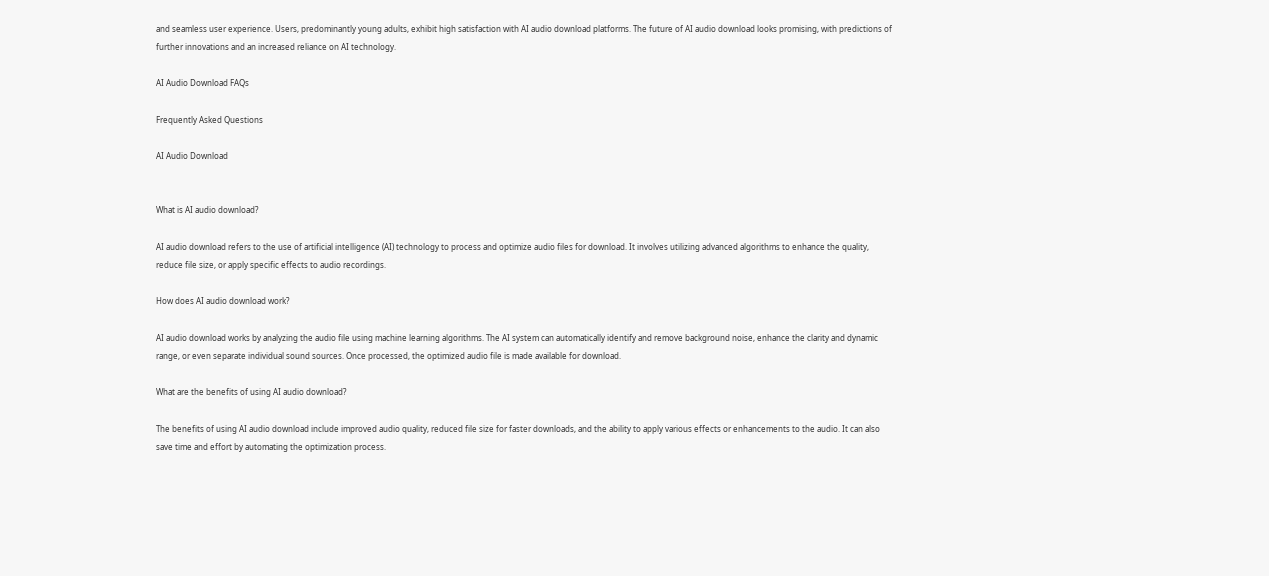and seamless user experience. Users, predominantly young adults, exhibit high satisfaction with AI audio download platforms. The future of AI audio download looks promising, with predictions of further innovations and an increased reliance on AI technology.

AI Audio Download FAQs

Frequently Asked Questions

AI Audio Download


What is AI audio download?

AI audio download refers to the use of artificial intelligence (AI) technology to process and optimize audio files for download. It involves utilizing advanced algorithms to enhance the quality, reduce file size, or apply specific effects to audio recordings.

How does AI audio download work?

AI audio download works by analyzing the audio file using machine learning algorithms. The AI system can automatically identify and remove background noise, enhance the clarity and dynamic range, or even separate individual sound sources. Once processed, the optimized audio file is made available for download.

What are the benefits of using AI audio download?

The benefits of using AI audio download include improved audio quality, reduced file size for faster downloads, and the ability to apply various effects or enhancements to the audio. It can also save time and effort by automating the optimization process.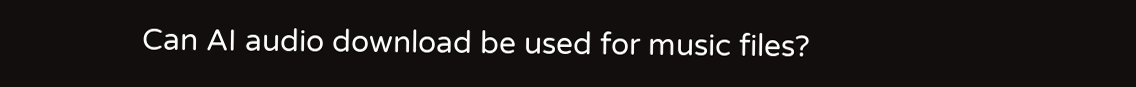Can AI audio download be used for music files?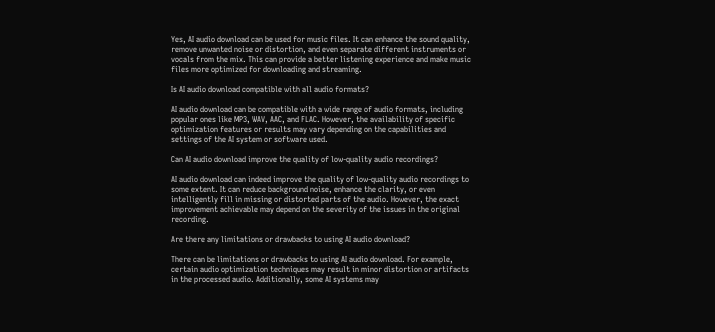Yes, AI audio download can be used for music files. It can enhance the sound quality, remove unwanted noise or distortion, and even separate different instruments or vocals from the mix. This can provide a better listening experience and make music files more optimized for downloading and streaming.

Is AI audio download compatible with all audio formats?

AI audio download can be compatible with a wide range of audio formats, including popular ones like MP3, WAV, AAC, and FLAC. However, the availability of specific optimization features or results may vary depending on the capabilities and settings of the AI system or software used.

Can AI audio download improve the quality of low-quality audio recordings?

AI audio download can indeed improve the quality of low-quality audio recordings to some extent. It can reduce background noise, enhance the clarity, or even intelligently fill in missing or distorted parts of the audio. However, the exact improvement achievable may depend on the severity of the issues in the original recording.

Are there any limitations or drawbacks to using AI audio download?

There can be limitations or drawbacks to using AI audio download. For example, certain audio optimization techniques may result in minor distortion or artifacts in the processed audio. Additionally, some AI systems may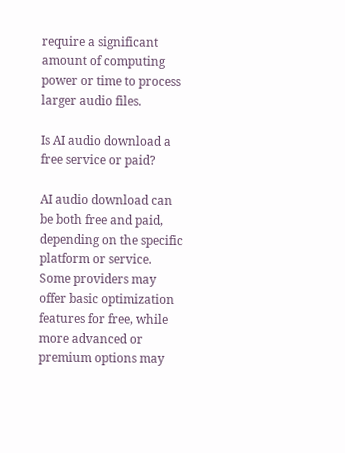require a significant amount of computing power or time to process larger audio files.

Is AI audio download a free service or paid?

AI audio download can be both free and paid, depending on the specific platform or service. Some providers may offer basic optimization features for free, while more advanced or premium options may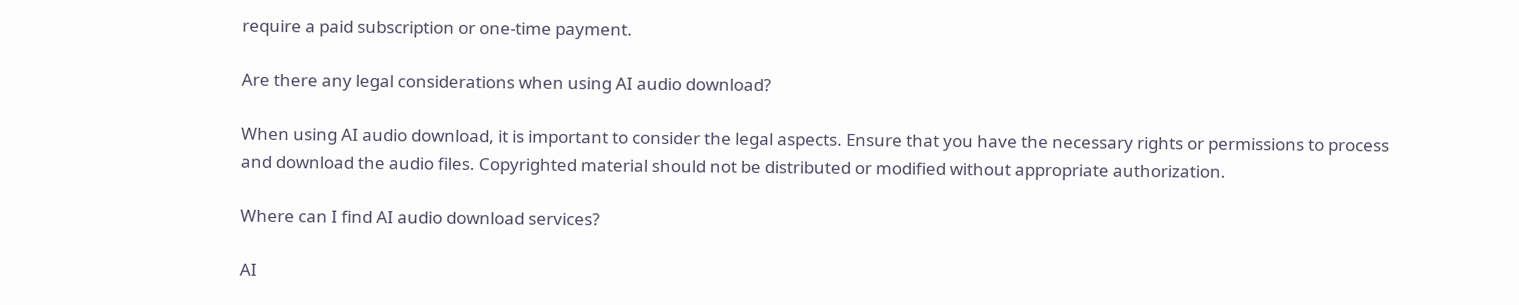require a paid subscription or one-time payment.

Are there any legal considerations when using AI audio download?

When using AI audio download, it is important to consider the legal aspects. Ensure that you have the necessary rights or permissions to process and download the audio files. Copyrighted material should not be distributed or modified without appropriate authorization.

Where can I find AI audio download services?

AI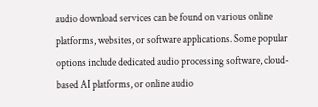audio download services can be found on various online platforms, websites, or software applications. Some popular options include dedicated audio processing software, cloud-based AI platforms, or online audio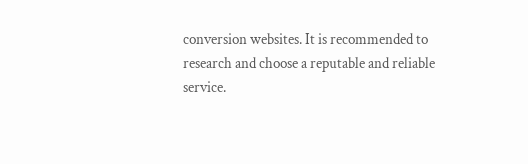conversion websites. It is recommended to research and choose a reputable and reliable service.